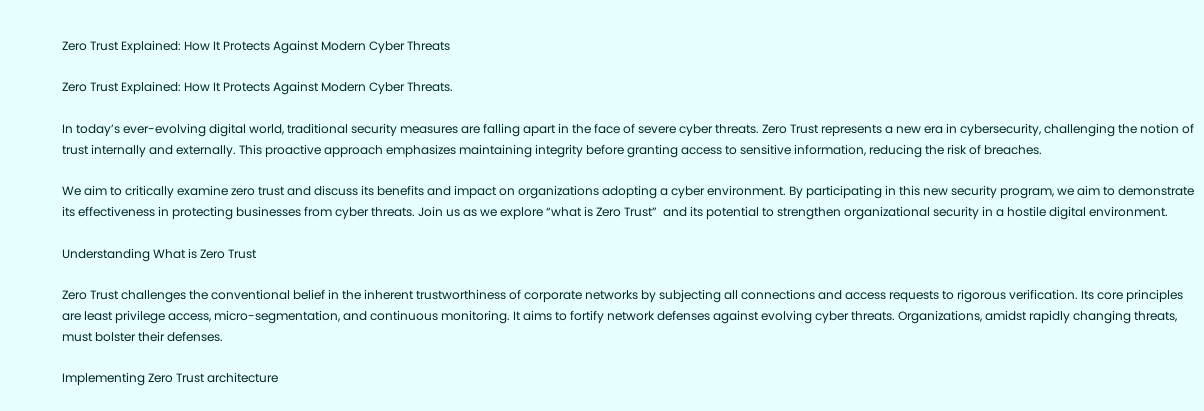Zero Trust Explained: How It Protects Against Modern Cyber Threats

Zero Trust Explained: How It Protects Against Modern Cyber Threats.

In today’s ever-evolving digital world, traditional security measures are falling apart in the face of severe cyber threats. Zero Trust represents a new era in cybersecurity, challenging the notion of trust internally and externally. This proactive approach emphasizes maintaining integrity before granting access to sensitive information, reducing the risk of breaches.

We aim to critically examine zero trust and discuss its benefits and impact on organizations adopting a cyber environment. By participating in this new security program, we aim to demonstrate its effectiveness in protecting businesses from cyber threats. Join us as we explore “what is Zero Trust”  and its potential to strengthen organizational security in a hostile digital environment.

Understanding What is Zero Trust

Zero Trust challenges the conventional belief in the inherent trustworthiness of corporate networks by subjecting all connections and access requests to rigorous verification. Its core principles are least privilege access, micro-segmentation, and continuous monitoring. It aims to fortify network defenses against evolving cyber threats. Organizations, amidst rapidly changing threats, must bolster their defenses.

Implementing Zero Trust architecture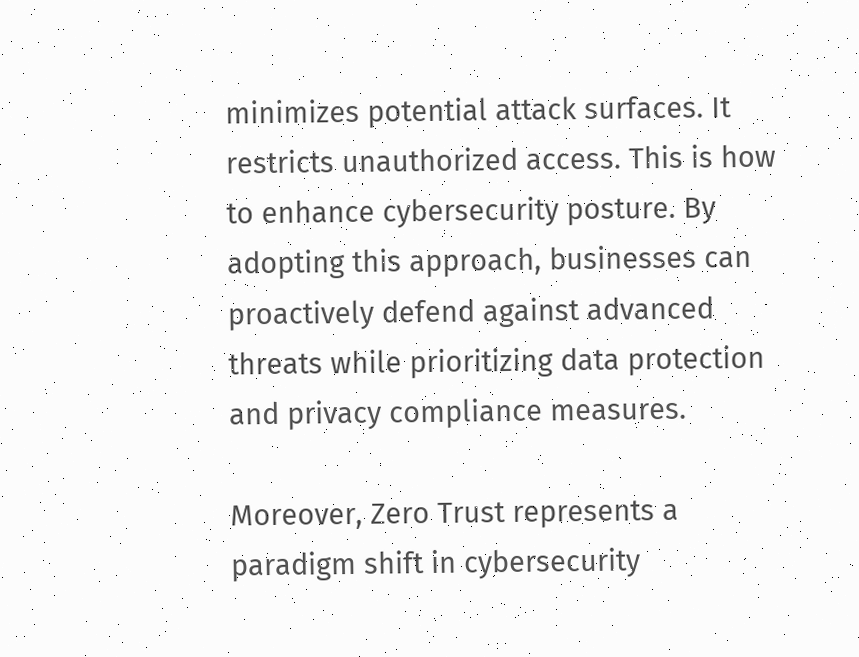minimizes potential attack surfaces. It restricts unauthorized access. This is how to enhance cybersecurity posture. By adopting this approach, businesses can proactively defend against advanced threats while prioritizing data protection and privacy compliance measures.

Moreover, Zero Trust represents a paradigm shift in cybersecurity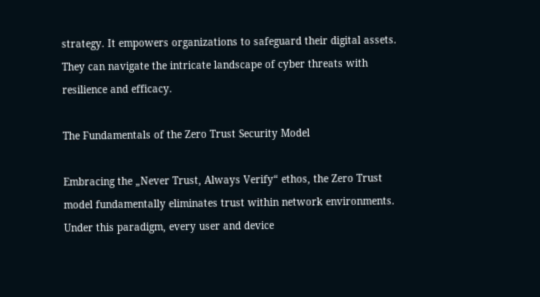strategy. It empowers organizations to safeguard their digital assets. They can navigate the intricate landscape of cyber threats with resilience and efficacy.

The Fundamentals of the Zero Trust Security Model

Embracing the „Never Trust, Always Verify“ ethos, the Zero Trust model fundamentally eliminates trust within network environments. Under this paradigm, every user and device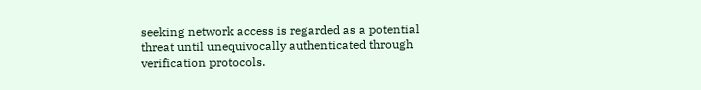seeking network access is regarded as a potential threat until unequivocally authenticated through verification protocols.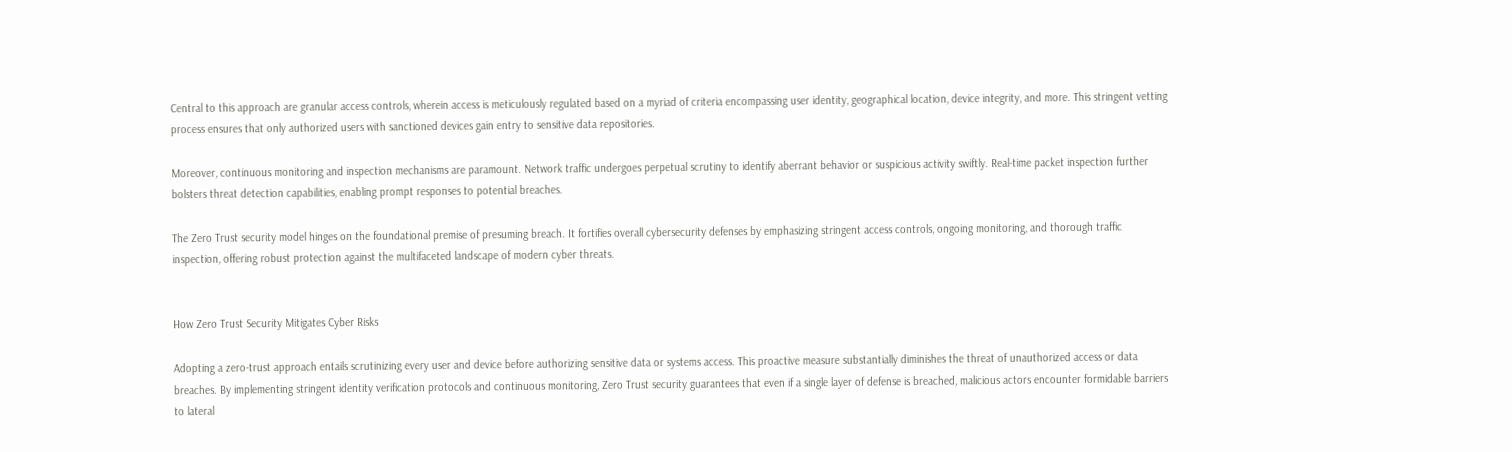Central to this approach are granular access controls, wherein access is meticulously regulated based on a myriad of criteria encompassing user identity, geographical location, device integrity, and more. This stringent vetting process ensures that only authorized users with sanctioned devices gain entry to sensitive data repositories.

Moreover, continuous monitoring and inspection mechanisms are paramount. Network traffic undergoes perpetual scrutiny to identify aberrant behavior or suspicious activity swiftly. Real-time packet inspection further bolsters threat detection capabilities, enabling prompt responses to potential breaches.

The Zero Trust security model hinges on the foundational premise of presuming breach. It fortifies overall cybersecurity defenses by emphasizing stringent access controls, ongoing monitoring, and thorough traffic inspection, offering robust protection against the multifaceted landscape of modern cyber threats.


How Zero Trust Security Mitigates Cyber Risks

Adopting a zero-trust approach entails scrutinizing every user and device before authorizing sensitive data or systems access. This proactive measure substantially diminishes the threat of unauthorized access or data breaches. By implementing stringent identity verification protocols and continuous monitoring, Zero Trust security guarantees that even if a single layer of defense is breached, malicious actors encounter formidable barriers to lateral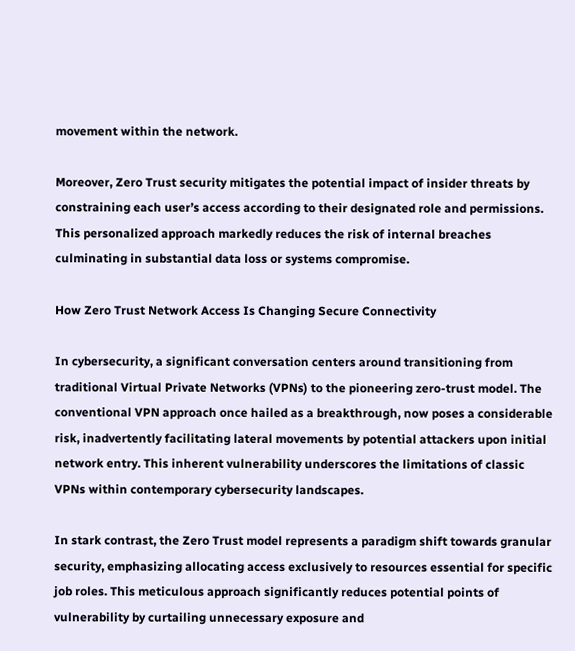movement within the network.

Moreover, Zero Trust security mitigates the potential impact of insider threats by constraining each user’s access according to their designated role and permissions. This personalized approach markedly reduces the risk of internal breaches culminating in substantial data loss or systems compromise.

How Zero Trust Network Access Is Changing Secure Connectivity

In cybersecurity, a significant conversation centers around transitioning from traditional Virtual Private Networks (VPNs) to the pioneering zero-trust model. The conventional VPN approach once hailed as a breakthrough, now poses a considerable risk, inadvertently facilitating lateral movements by potential attackers upon initial network entry. This inherent vulnerability underscores the limitations of classic VPNs within contemporary cybersecurity landscapes.

In stark contrast, the Zero Trust model represents a paradigm shift towards granular security, emphasizing allocating access exclusively to resources essential for specific job roles. This meticulous approach significantly reduces potential points of vulnerability by curtailing unnecessary exposure and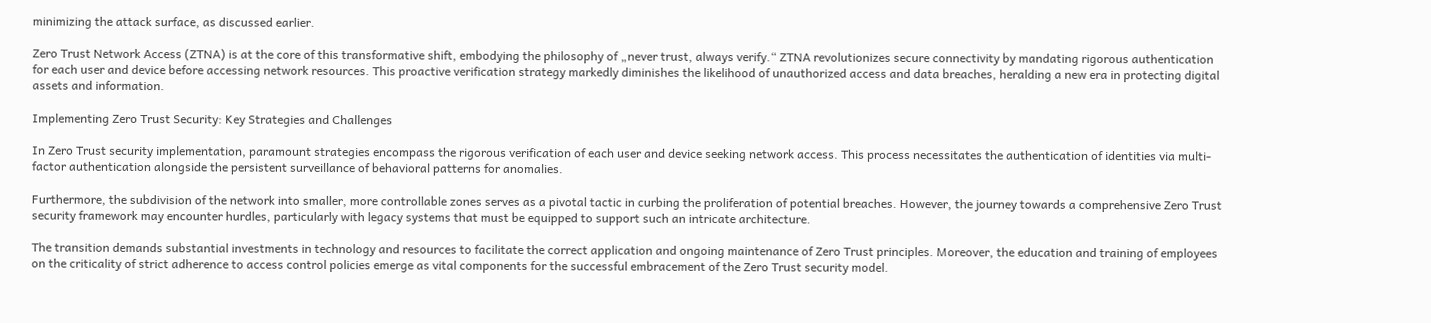minimizing the attack surface, as discussed earlier.

Zero Trust Network Access (ZTNA) is at the core of this transformative shift, embodying the philosophy of „never trust, always verify.“ ZTNA revolutionizes secure connectivity by mandating rigorous authentication for each user and device before accessing network resources. This proactive verification strategy markedly diminishes the likelihood of unauthorized access and data breaches, heralding a new era in protecting digital assets and information.

Implementing Zero Trust Security: Key Strategies and Challenges

In Zero Trust security implementation, paramount strategies encompass the rigorous verification of each user and device seeking network access. This process necessitates the authentication of identities via multi-factor authentication alongside the persistent surveillance of behavioral patterns for anomalies.

Furthermore, the subdivision of the network into smaller, more controllable zones serves as a pivotal tactic in curbing the proliferation of potential breaches. However, the journey towards a comprehensive Zero Trust security framework may encounter hurdles, particularly with legacy systems that must be equipped to support such an intricate architecture.

The transition demands substantial investments in technology and resources to facilitate the correct application and ongoing maintenance of Zero Trust principles. Moreover, the education and training of employees on the criticality of strict adherence to access control policies emerge as vital components for the successful embracement of the Zero Trust security model.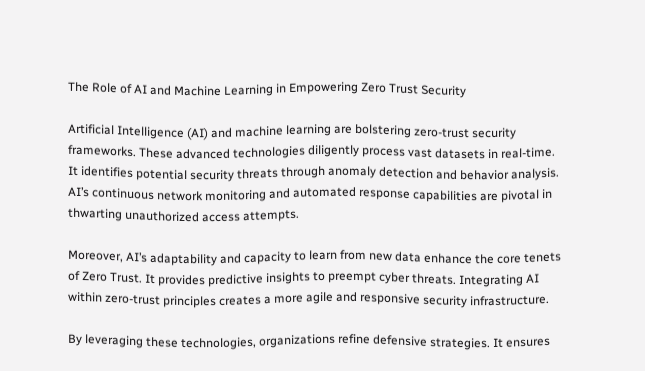The Role of AI and Machine Learning in Empowering Zero Trust Security

Artificial Intelligence (AI) and machine learning are bolstering zero-trust security frameworks. These advanced technologies diligently process vast datasets in real-time. It identifies potential security threats through anomaly detection and behavior analysis. AI’s continuous network monitoring and automated response capabilities are pivotal in thwarting unauthorized access attempts.

Moreover, AI’s adaptability and capacity to learn from new data enhance the core tenets of Zero Trust. It provides predictive insights to preempt cyber threats. Integrating AI within zero-trust principles creates a more agile and responsive security infrastructure.

By leveraging these technologies, organizations refine defensive strategies. It ensures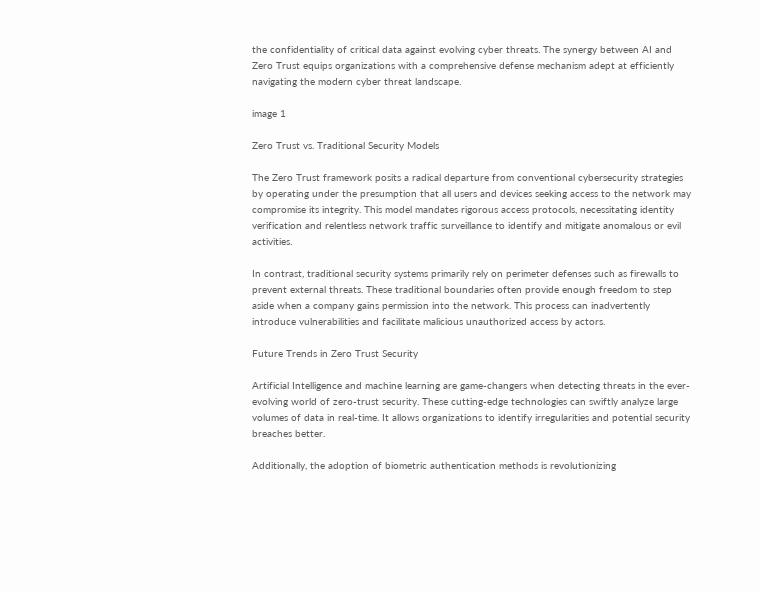the confidentiality of critical data against evolving cyber threats. The synergy between AI and Zero Trust equips organizations with a comprehensive defense mechanism adept at efficiently navigating the modern cyber threat landscape.

image 1

Zero Trust vs. Traditional Security Models

The Zero Trust framework posits a radical departure from conventional cybersecurity strategies by operating under the presumption that all users and devices seeking access to the network may compromise its integrity. This model mandates rigorous access protocols, necessitating identity verification and relentless network traffic surveillance to identify and mitigate anomalous or evil activities.

In contrast, traditional security systems primarily rely on perimeter defenses such as firewalls to prevent external threats. These traditional boundaries often provide enough freedom to step aside when a company gains permission into the network. This process can inadvertently introduce vulnerabilities and facilitate malicious unauthorized access by actors.

Future Trends in Zero Trust Security

Artificial Intelligence and machine learning are game-changers when detecting threats in the ever-evolving world of zero-trust security. These cutting-edge technologies can swiftly analyze large volumes of data in real-time. It allows organizations to identify irregularities and potential security breaches better.

Additionally, the adoption of biometric authentication methods is revolutionizing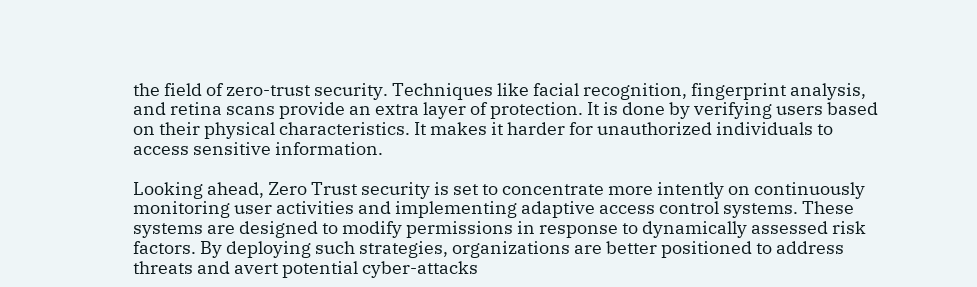the field of zero-trust security. Techniques like facial recognition, fingerprint analysis, and retina scans provide an extra layer of protection. It is done by verifying users based on their physical characteristics. It makes it harder for unauthorized individuals to access sensitive information.

Looking ahead, Zero Trust security is set to concentrate more intently on continuously monitoring user activities and implementing adaptive access control systems. These systems are designed to modify permissions in response to dynamically assessed risk factors. By deploying such strategies, organizations are better positioned to address threats and avert potential cyber-attacks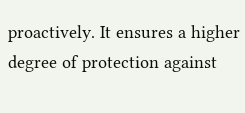proactively. It ensures a higher degree of protection against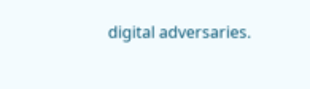digital adversaries.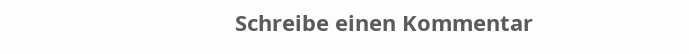Schreibe einen Kommentar